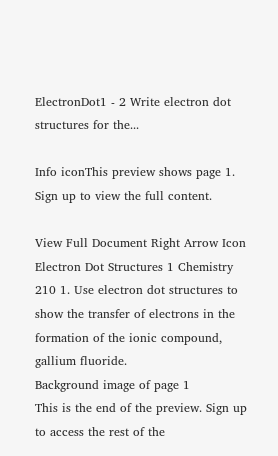ElectronDot1 - 2 Write electron dot structures for the...

Info iconThis preview shows page 1. Sign up to view the full content.

View Full Document Right Arrow Icon
Electron Dot Structures 1 Chemistry 210 1. Use electron dot structures to show the transfer of electrons in the formation of the ionic compound, gallium fluoride.
Background image of page 1
This is the end of the preview. Sign up to access the rest of the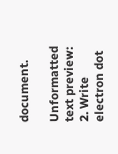document.

Unformatted text preview: 2. Write electron dot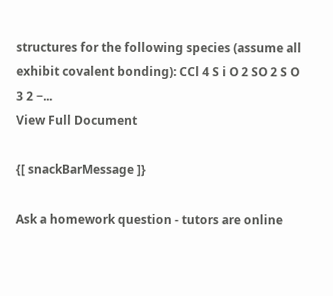structures for the following species (assume all exhibit covalent bonding): CCl 4 S i O 2 SO 2 S O 3 2 −...
View Full Document

{[ snackBarMessage ]}

Ask a homework question - tutors are online